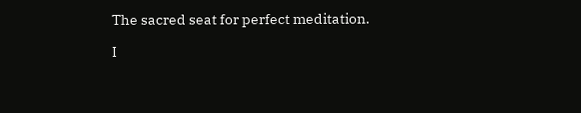The sacred seat for perfect meditation.

I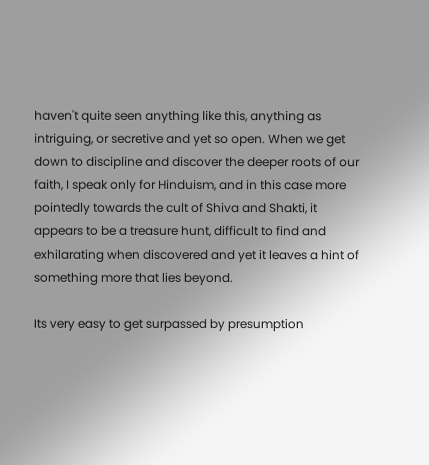haven't quite seen anything like this, anything as intriguing, or secretive and yet so open. When we get down to discipline and discover the deeper roots of our faith, I speak only for Hinduism, and in this case more pointedly towards the cult of Shiva and Shakti, it appears to be a treasure hunt, difficult to find and exhilarating when discovered and yet it leaves a hint of something more that lies beyond.

Its very easy to get surpassed by presumption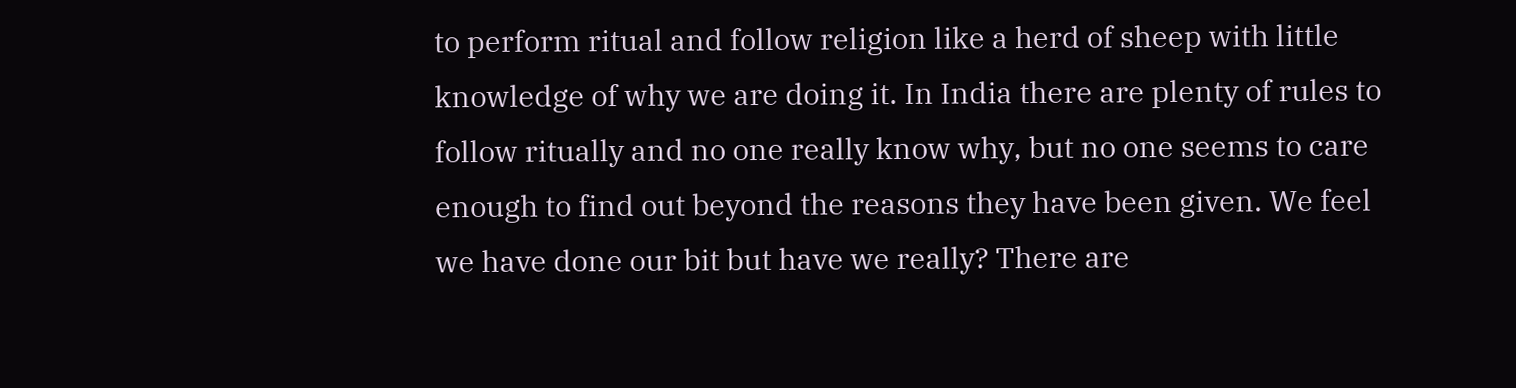to perform ritual and follow religion like a herd of sheep with little knowledge of why we are doing it. In India there are plenty of rules to follow ritually and no one really know why, but no one seems to care enough to find out beyond the reasons they have been given. We feel we have done our bit but have we really? There are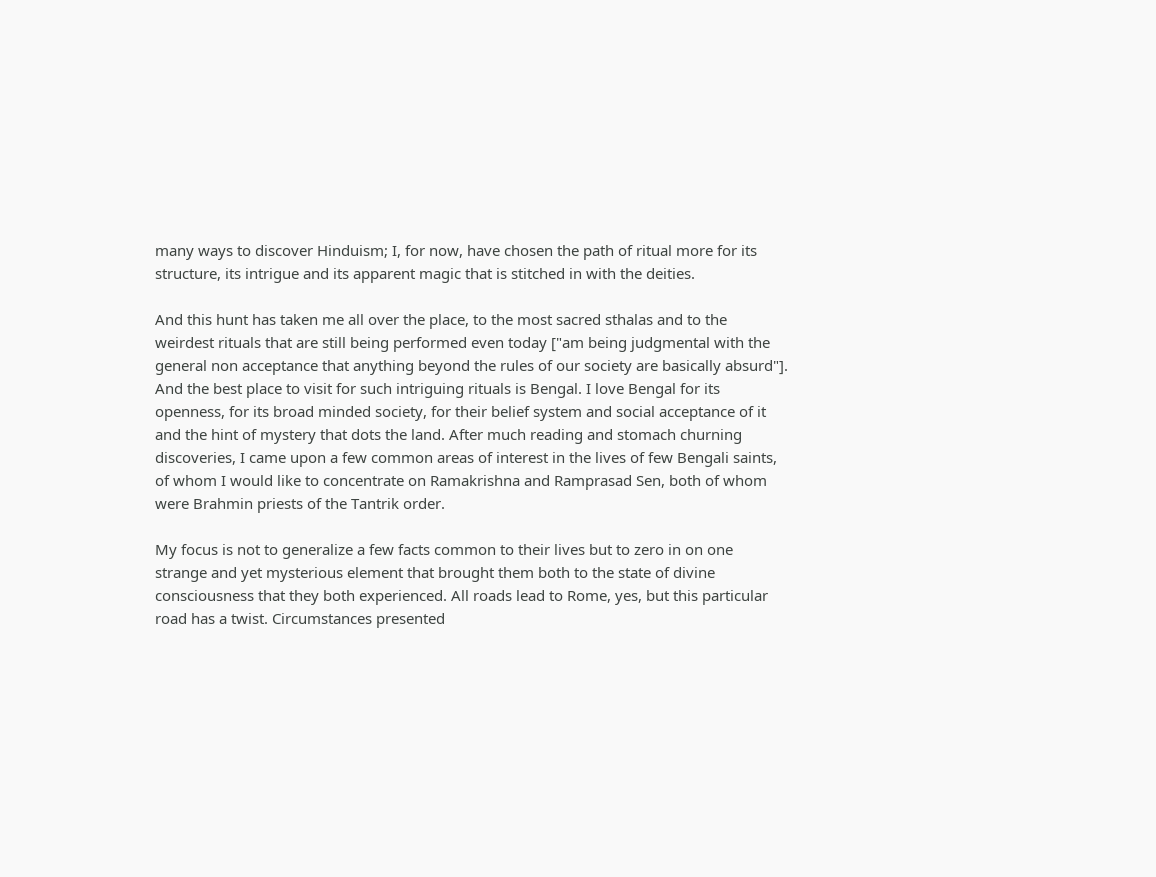many ways to discover Hinduism; I, for now, have chosen the path of ritual more for its structure, its intrigue and its apparent magic that is stitched in with the deities.

And this hunt has taken me all over the place, to the most sacred sthalas and to the weirdest rituals that are still being performed even today ["am being judgmental with the general non acceptance that anything beyond the rules of our society are basically absurd"]. And the best place to visit for such intriguing rituals is Bengal. I love Bengal for its openness, for its broad minded society, for their belief system and social acceptance of it and the hint of mystery that dots the land. After much reading and stomach churning discoveries, I came upon a few common areas of interest in the lives of few Bengali saints, of whom I would like to concentrate on Ramakrishna and Ramprasad Sen, both of whom were Brahmin priests of the Tantrik order.

My focus is not to generalize a few facts common to their lives but to zero in on one strange and yet mysterious element that brought them both to the state of divine consciousness that they both experienced. All roads lead to Rome, yes, but this particular road has a twist. Circumstances presented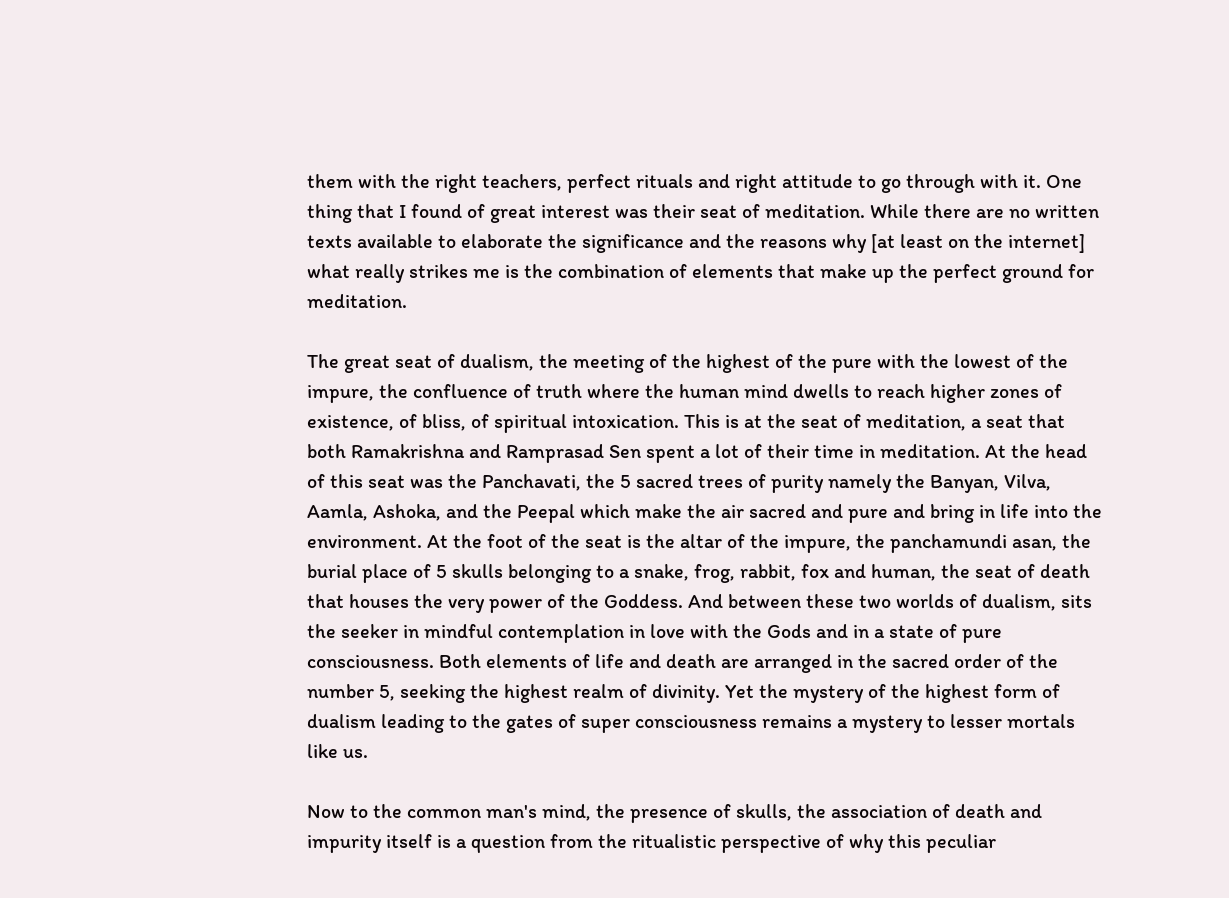them with the right teachers, perfect rituals and right attitude to go through with it. One thing that I found of great interest was their seat of meditation. While there are no written texts available to elaborate the significance and the reasons why [at least on the internet] what really strikes me is the combination of elements that make up the perfect ground for meditation.

The great seat of dualism, the meeting of the highest of the pure with the lowest of the impure, the confluence of truth where the human mind dwells to reach higher zones of existence, of bliss, of spiritual intoxication. This is at the seat of meditation, a seat that both Ramakrishna and Ramprasad Sen spent a lot of their time in meditation. At the head of this seat was the Panchavati, the 5 sacred trees of purity namely the Banyan, Vilva, Aamla, Ashoka, and the Peepal which make the air sacred and pure and bring in life into the environment. At the foot of the seat is the altar of the impure, the panchamundi asan, the burial place of 5 skulls belonging to a snake, frog, rabbit, fox and human, the seat of death that houses the very power of the Goddess. And between these two worlds of dualism, sits the seeker in mindful contemplation in love with the Gods and in a state of pure consciousness. Both elements of life and death are arranged in the sacred order of the number 5, seeking the highest realm of divinity. Yet the mystery of the highest form of dualism leading to the gates of super consciousness remains a mystery to lesser mortals like us.

Now to the common man's mind, the presence of skulls, the association of death and impurity itself is a question from the ritualistic perspective of why this peculiar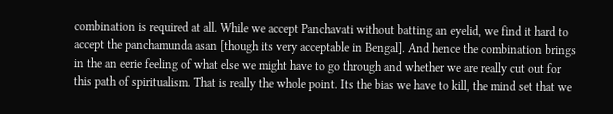combination is required at all. While we accept Panchavati without batting an eyelid, we find it hard to accept the panchamunda asan [though its very acceptable in Bengal]. And hence the combination brings in the an eerie feeling of what else we might have to go through and whether we are really cut out for this path of spiritualism. That is really the whole point. Its the bias we have to kill, the mind set that we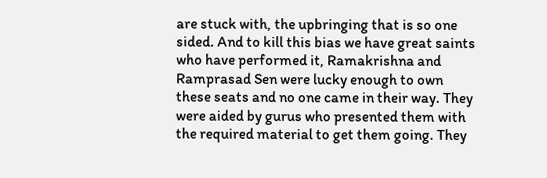are stuck with, the upbringing that is so one sided. And to kill this bias we have great saints who have performed it, Ramakrishna and Ramprasad Sen were lucky enough to own these seats and no one came in their way. They were aided by gurus who presented them with the required material to get them going. They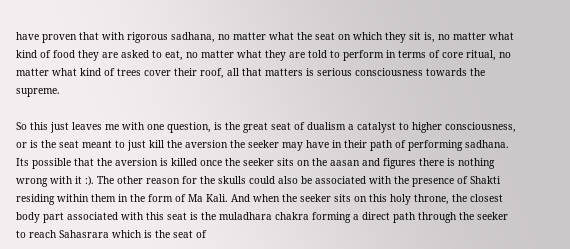have proven that with rigorous sadhana, no matter what the seat on which they sit is, no matter what kind of food they are asked to eat, no matter what they are told to perform in terms of core ritual, no matter what kind of trees cover their roof, all that matters is serious consciousness towards the supreme.

So this just leaves me with one question, is the great seat of dualism a catalyst to higher consciousness, or is the seat meant to just kill the aversion the seeker may have in their path of performing sadhana. Its possible that the aversion is killed once the seeker sits on the aasan and figures there is nothing wrong with it :). The other reason for the skulls could also be associated with the presence of Shakti residing within them in the form of Ma Kali. And when the seeker sits on this holy throne, the closest body part associated with this seat is the muladhara chakra forming a direct path through the seeker to reach Sahasrara which is the seat of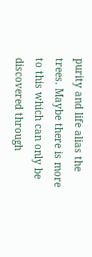purity and life alias the trees. Maybe there is more to this which can only be discovered through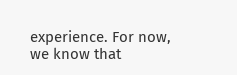experience. For now, we know that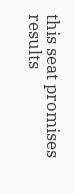this seat promises results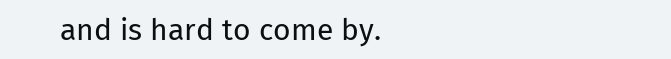and is hard to come by.